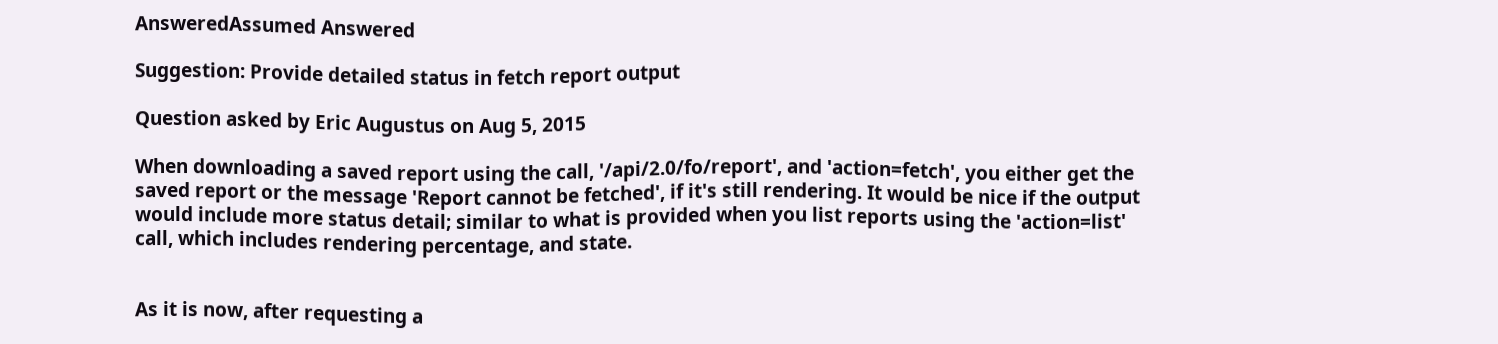AnsweredAssumed Answered

Suggestion: Provide detailed status in fetch report output

Question asked by Eric Augustus on Aug 5, 2015

When downloading a saved report using the call, '/api/2.0/fo/report', and 'action=fetch', you either get the saved report or the message 'Report cannot be fetched', if it's still rendering. It would be nice if the output would include more status detail; similar to what is provided when you list reports using the 'action=list' call, which includes rendering percentage, and state.


As it is now, after requesting a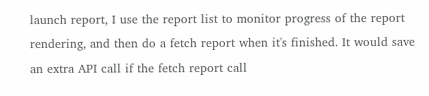launch report, I use the report list to monitor progress of the report rendering, and then do a fetch report when it's finished. It would save an extra API call if the fetch report call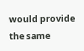would provide the same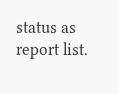status as report list.